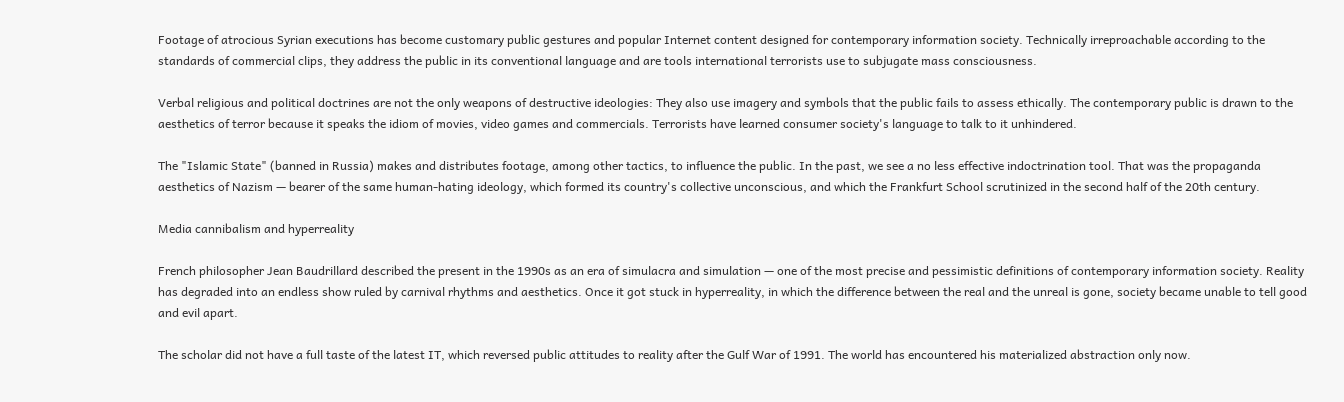Footage of atrocious Syrian executions has become customary public gestures and popular Internet content designed for contemporary information society. Technically irreproachable according to the standards of commercial clips, they address the public in its conventional language and are tools international terrorists use to subjugate mass consciousness.

Verbal religious and political doctrines are not the only weapons of destructive ideologies: They also use imagery and symbols that the public fails to assess ethically. The contemporary public is drawn to the aesthetics of terror because it speaks the idiom of movies, video games and commercials. Terrorists have learned consumer society's language to talk to it unhindered.

The "Islamic State" (banned in Russia) makes and distributes footage, among other tactics, to influence the public. In the past, we see a no less effective indoctrination tool. That was the propaganda aesthetics of Nazism — bearer of the same human-hating ideology, which formed its country's collective unconscious, and which the Frankfurt School scrutinized in the second half of the 20th century.

Media cannibalism and hyperreality

French philosopher Jean Baudrillard described the present in the 1990s as an era of simulacra and simulation — one of the most precise and pessimistic definitions of contemporary information society. Reality has degraded into an endless show ruled by carnival rhythms and aesthetics. Once it got stuck in hyperreality, in which the difference between the real and the unreal is gone, society became unable to tell good and evil apart.

The scholar did not have a full taste of the latest IT, which reversed public attitudes to reality after the Gulf War of 1991. The world has encountered his materialized abstraction only now.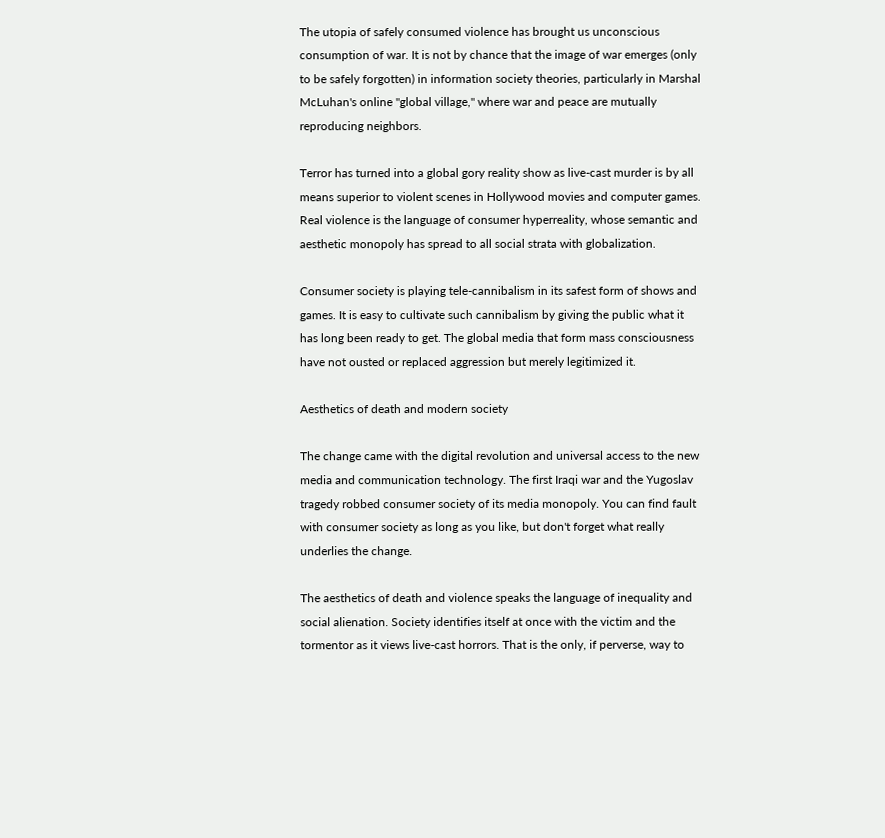The utopia of safely consumed violence has brought us unconscious consumption of war. It is not by chance that the image of war emerges (only to be safely forgotten) in information society theories, particularly in Marshal McLuhan's online "global village," where war and peace are mutually reproducing neighbors.

Terror has turned into a global gory reality show as live-cast murder is by all means superior to violent scenes in Hollywood movies and computer games. Real violence is the language of consumer hyperreality, whose semantic and aesthetic monopoly has spread to all social strata with globalization.

Consumer society is playing tele-cannibalism in its safest form of shows and games. It is easy to cultivate such cannibalism by giving the public what it has long been ready to get. The global media that form mass consciousness have not ousted or replaced aggression but merely legitimized it.

Aesthetics of death and modern society

The change came with the digital revolution and universal access to the new media and communication technology. The first Iraqi war and the Yugoslav tragedy robbed consumer society of its media monopoly. You can find fault with consumer society as long as you like, but don't forget what really underlies the change.

The aesthetics of death and violence speaks the language of inequality and social alienation. Society identifies itself at once with the victim and the tormentor as it views live-cast horrors. That is the only, if perverse, way to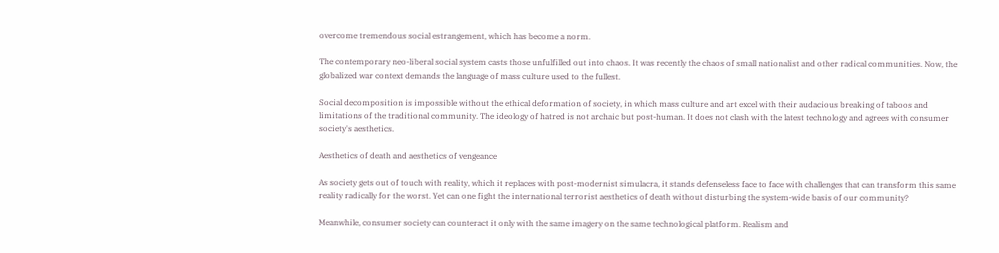overcome tremendous social estrangement, which has become a norm.

The contemporary neo-liberal social system casts those unfulfilled out into chaos. It was recently the chaos of small nationalist and other radical communities. Now, the globalized war context demands the language of mass culture used to the fullest.

Social decomposition is impossible without the ethical deformation of society, in which mass culture and art excel with their audacious breaking of taboos and limitations of the traditional community. The ideology of hatred is not archaic but post-human. It does not clash with the latest technology and agrees with consumer society's aesthetics.

Aesthetics of death and aesthetics of vengeance

As society gets out of touch with reality, which it replaces with post-modernist simulacra, it stands defenseless face to face with challenges that can transform this same reality radically for the worst. Yet can one fight the international terrorist aesthetics of death without disturbing the system-wide basis of our community?

Meanwhile, consumer society can counteract it only with the same imagery on the same technological platform. Realism and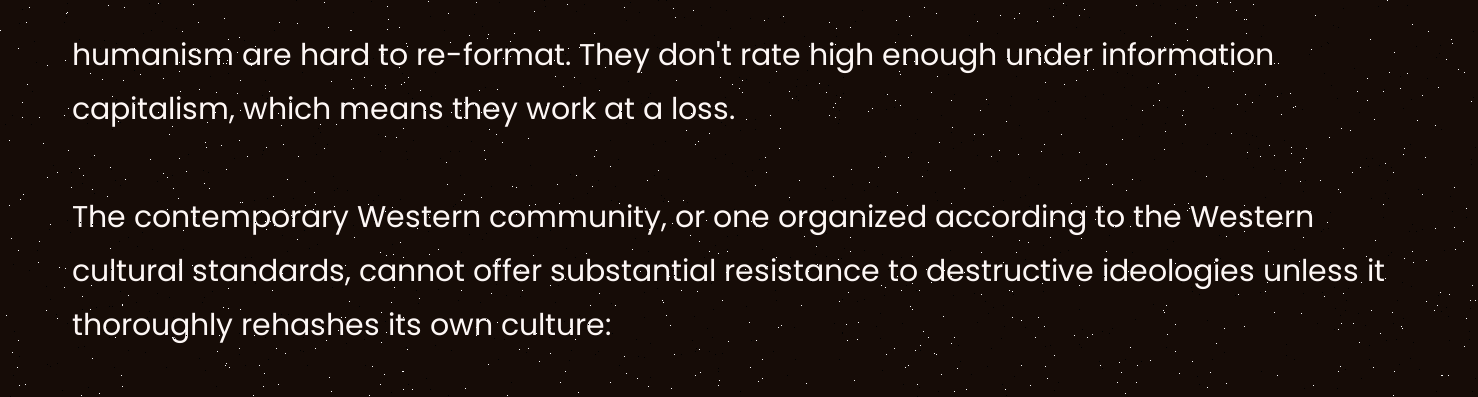humanism are hard to re-format. They don't rate high enough under information capitalism, which means they work at a loss.

The contemporary Western community, or one organized according to the Western cultural standards, cannot offer substantial resistance to destructive ideologies unless it thoroughly rehashes its own culture: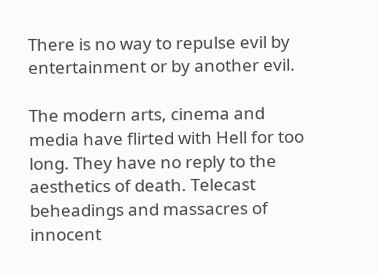There is no way to repulse evil by entertainment or by another evil.

The modern arts, cinema and media have flirted with Hell for too long. They have no reply to the aesthetics of death. Telecast beheadings and massacres of innocent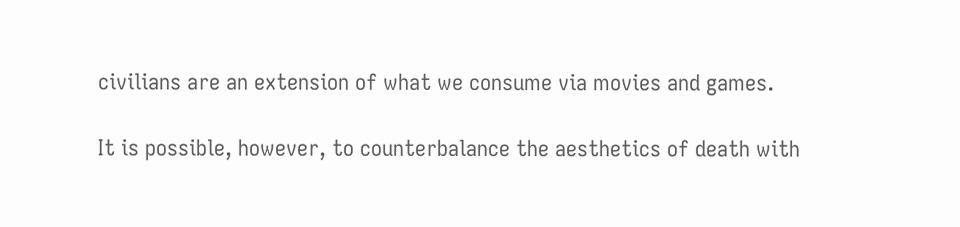civilians are an extension of what we consume via movies and games.

It is possible, however, to counterbalance the aesthetics of death with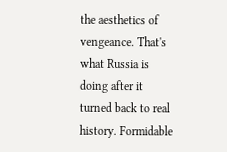the aesthetics of vengeance. That's what Russia is doing after it turned back to real history. Formidable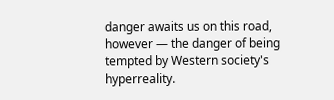danger awaits us on this road, however — the danger of being tempted by Western society's hyperreality.